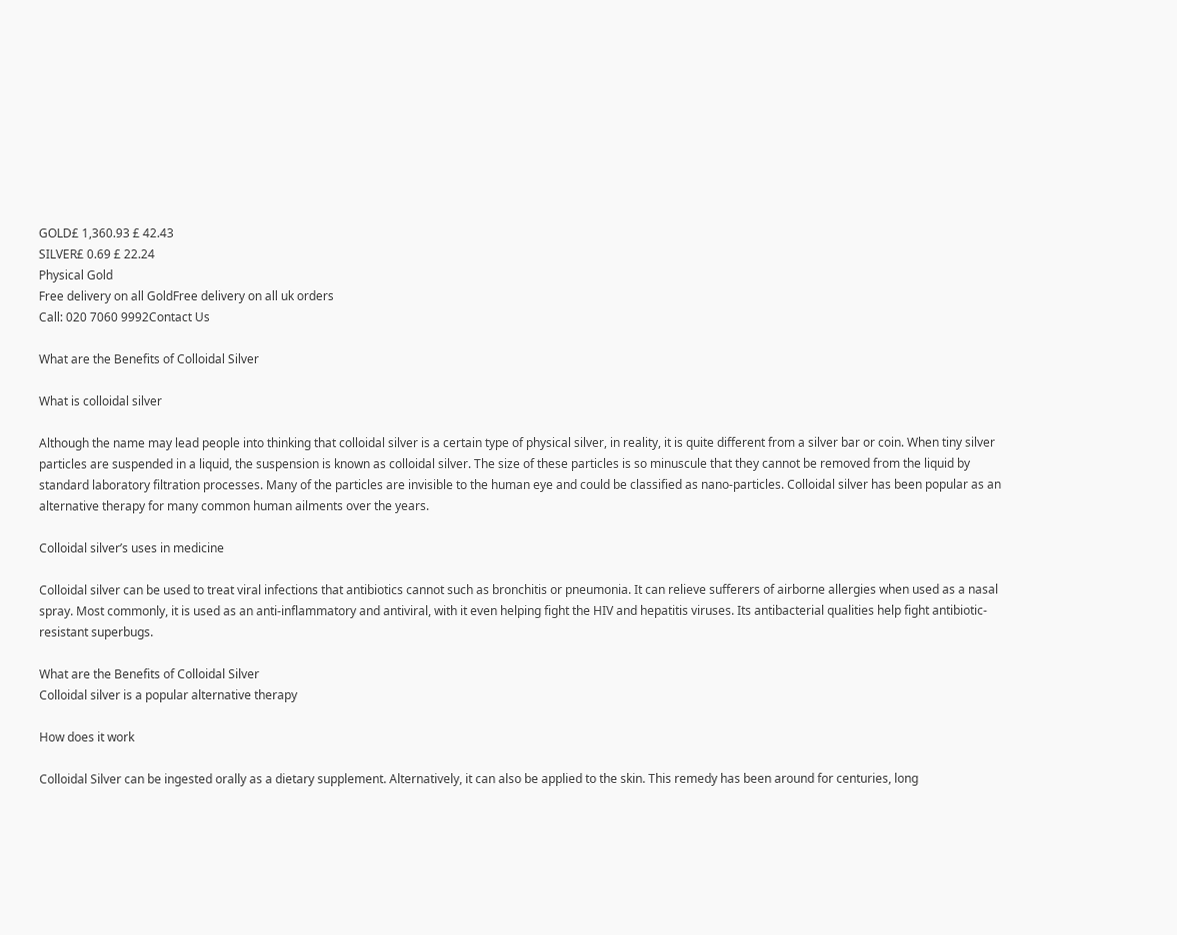GOLD£ 1,360.93 £ 42.43
SILVER£ 0.69 £ 22.24
Physical Gold
Free delivery on all GoldFree delivery on all uk orders
Call: 020 7060 9992Contact Us

What are the Benefits of Colloidal Silver

What is colloidal silver

Although the name may lead people into thinking that colloidal silver is a certain type of physical silver, in reality, it is quite different from a silver bar or coin. When tiny silver particles are suspended in a liquid, the suspension is known as colloidal silver. The size of these particles is so minuscule that they cannot be removed from the liquid by standard laboratory filtration processes. Many of the particles are invisible to the human eye and could be classified as nano-particles. Colloidal silver has been popular as an alternative therapy for many common human ailments over the years.

Colloidal silver’s uses in medicine

Colloidal silver can be used to treat viral infections that antibiotics cannot such as bronchitis or pneumonia. It can relieve sufferers of airborne allergies when used as a nasal spray. Most commonly, it is used as an anti-inflammatory and antiviral, with it even helping fight the HIV and hepatitis viruses. Its antibacterial qualities help fight antibiotic-resistant superbugs.

What are the Benefits of Colloidal Silver
Colloidal silver is a popular alternative therapy

How does it work

Colloidal Silver can be ingested orally as a dietary supplement. Alternatively, it can also be applied to the skin. This remedy has been around for centuries, long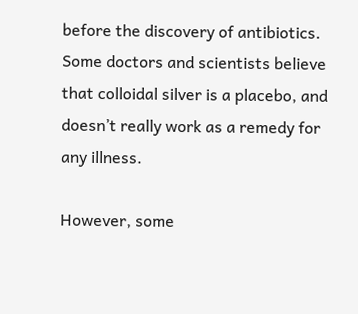before the discovery of antibiotics. Some doctors and scientists believe that colloidal silver is a placebo, and doesn’t really work as a remedy for any illness.

However, some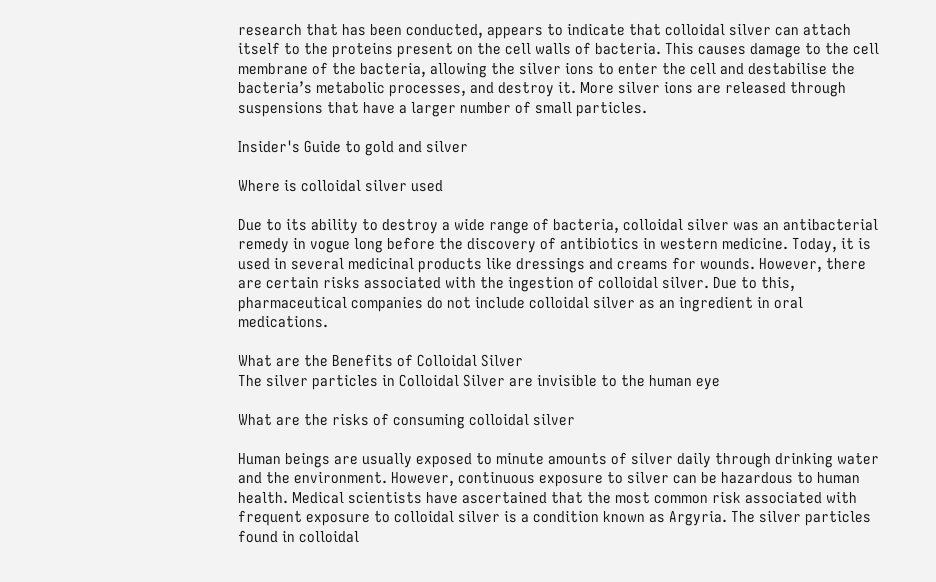research that has been conducted, appears to indicate that colloidal silver can attach itself to the proteins present on the cell walls of bacteria. This causes damage to the cell membrane of the bacteria, allowing the silver ions to enter the cell and destabilise the bacteria’s metabolic processes, and destroy it. More silver ions are released through suspensions that have a larger number of small particles.

Insider's Guide to gold and silver

Where is colloidal silver used

Due to its ability to destroy a wide range of bacteria, colloidal silver was an antibacterial remedy in vogue long before the discovery of antibiotics in western medicine. Today, it is used in several medicinal products like dressings and creams for wounds. However, there are certain risks associated with the ingestion of colloidal silver. Due to this, pharmaceutical companies do not include colloidal silver as an ingredient in oral medications.

What are the Benefits of Colloidal Silver
The silver particles in Colloidal Silver are invisible to the human eye

What are the risks of consuming colloidal silver

Human beings are usually exposed to minute amounts of silver daily through drinking water and the environment. However, continuous exposure to silver can be hazardous to human health. Medical scientists have ascertained that the most common risk associated with frequent exposure to colloidal silver is a condition known as Argyria. The silver particles found in colloidal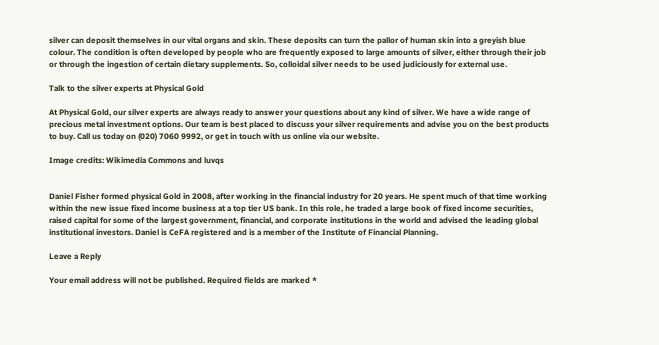silver can deposit themselves in our vital organs and skin. These deposits can turn the pallor of human skin into a greyish blue colour. The condition is often developed by people who are frequently exposed to large amounts of silver, either through their job or through the ingestion of certain dietary supplements. So, colloidal silver needs to be used judiciously for external use.

Talk to the silver experts at Physical Gold

At Physical Gold, our silver experts are always ready to answer your questions about any kind of silver. We have a wide range of precious metal investment options. Our team is best placed to discuss your silver requirements and advise you on the best products to buy. Call us today on (020) 7060 9992, or get in touch with us online via our website.

Image credits: Wikimedia Commons and luvqs


Daniel Fisher formed physical Gold in 2008, after working in the financial industry for 20 years. He spent much of that time working within the new issue fixed income business at a top tier US bank. In this role, he traded a large book of fixed income securities, raised capital for some of the largest government, financial, and corporate institutions in the world and advised the leading global institutional investors. Daniel is CeFA registered and is a member of the Institute of Financial Planning.

Leave a Reply

Your email address will not be published. Required fields are marked *